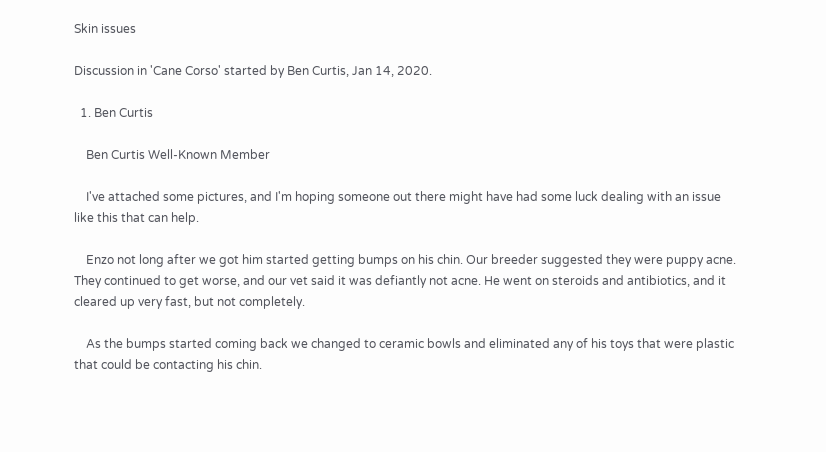Skin issues

Discussion in 'Cane Corso' started by Ben Curtis, Jan 14, 2020.

  1. Ben Curtis

    Ben Curtis Well-Known Member

    I've attached some pictures, and I'm hoping someone out there might have had some luck dealing with an issue like this that can help.

    Enzo not long after we got him started getting bumps on his chin. Our breeder suggested they were puppy acne. They continued to get worse, and our vet said it was defiantly not acne. He went on steroids and antibiotics, and it cleared up very fast, but not completely.

    As the bumps started coming back we changed to ceramic bowls and eliminated any of his toys that were plastic that could be contacting his chin.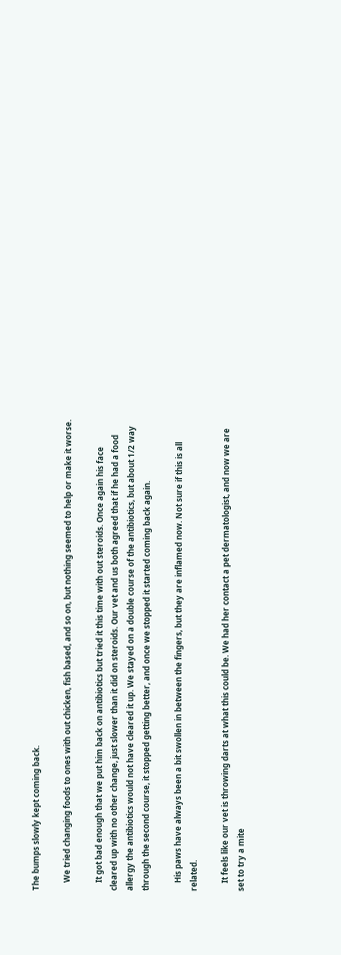The bumps slowly kept coming back.

    We tried changing foods to ones with out chicken, fish based, and so on, but nothing seemed to help or make it worse.

    It got bad enough that we put him back on antibiotics but tried it this time with out steroids. Once again his face cleared up with no other change, just slower than it did on steroids. Our vet and us both agreed that if he had a food allergy the antibiotics would not have cleared it up. We stayed on a double course of the antibiotics, but about 1/2 way through the second course, it stopped getting better, and once we stopped it started coming back again.

    His paws have always been a bit swollen in between the fingers, but they are inflamed now. Not sure if this is all related.

    It feels like our vet is throwing darts at what this could be. We had her contact a pet dermatologist, and now we are set to try a mite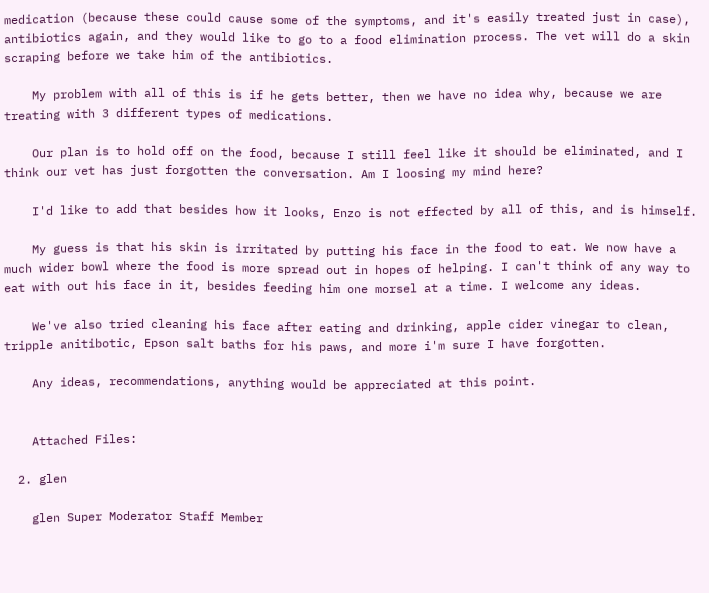medication (because these could cause some of the symptoms, and it's easily treated just in case), antibiotics again, and they would like to go to a food elimination process. The vet will do a skin scraping before we take him of the antibiotics.

    My problem with all of this is if he gets better, then we have no idea why, because we are treating with 3 different types of medications.

    Our plan is to hold off on the food, because I still feel like it should be eliminated, and I think our vet has just forgotten the conversation. Am I loosing my mind here?

    I'd like to add that besides how it looks, Enzo is not effected by all of this, and is himself.

    My guess is that his skin is irritated by putting his face in the food to eat. We now have a much wider bowl where the food is more spread out in hopes of helping. I can't think of any way to eat with out his face in it, besides feeding him one morsel at a time. I welcome any ideas.

    We've also tried cleaning his face after eating and drinking, apple cider vinegar to clean, tripple anitibotic, Epson salt baths for his paws, and more i'm sure I have forgotten.

    Any ideas, recommendations, anything would be appreciated at this point.


    Attached Files:

  2. glen

    glen Super Moderator Staff Member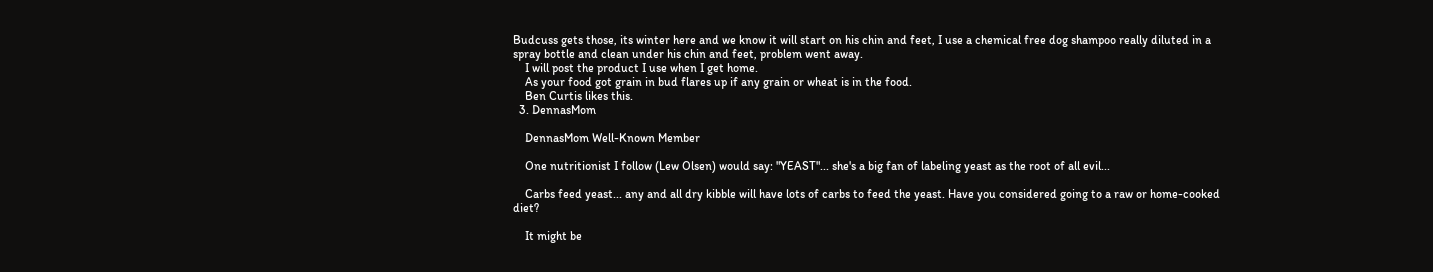Budcuss gets those, its winter here and we know it will start on his chin and feet, I use a chemical free dog shampoo really diluted in a spray bottle and clean under his chin and feet, problem went away.
    I will post the product I use when I get home.
    As your food got grain in bud flares up if any grain or wheat is in the food.
    Ben Curtis likes this.
  3. DennasMom

    DennasMom Well-Known Member

    One nutritionist I follow (Lew Olsen) would say: "YEAST"... she's a big fan of labeling yeast as the root of all evil...

    Carbs feed yeast... any and all dry kibble will have lots of carbs to feed the yeast. Have you considered going to a raw or home-cooked diet?

    It might be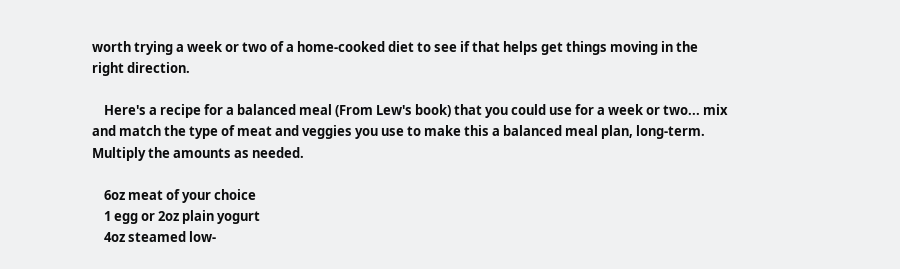worth trying a week or two of a home-cooked diet to see if that helps get things moving in the right direction.

    Here's a recipe for a balanced meal (From Lew's book) that you could use for a week or two... mix and match the type of meat and veggies you use to make this a balanced meal plan, long-term. Multiply the amounts as needed.

    6oz meat of your choice
    1 egg or 2oz plain yogurt
    4oz steamed low-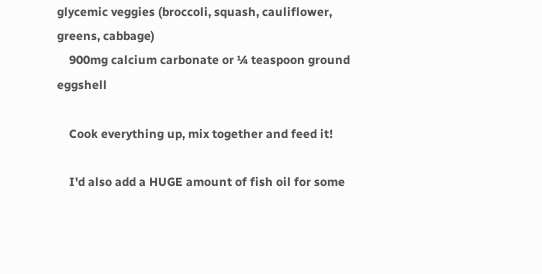glycemic veggies (broccoli, squash, cauliflower, greens, cabbage)
    900mg calcium carbonate or ¼ teaspoon ground eggshell

    Cook everything up, mix together and feed it!

    I'd also add a HUGE amount of fish oil for some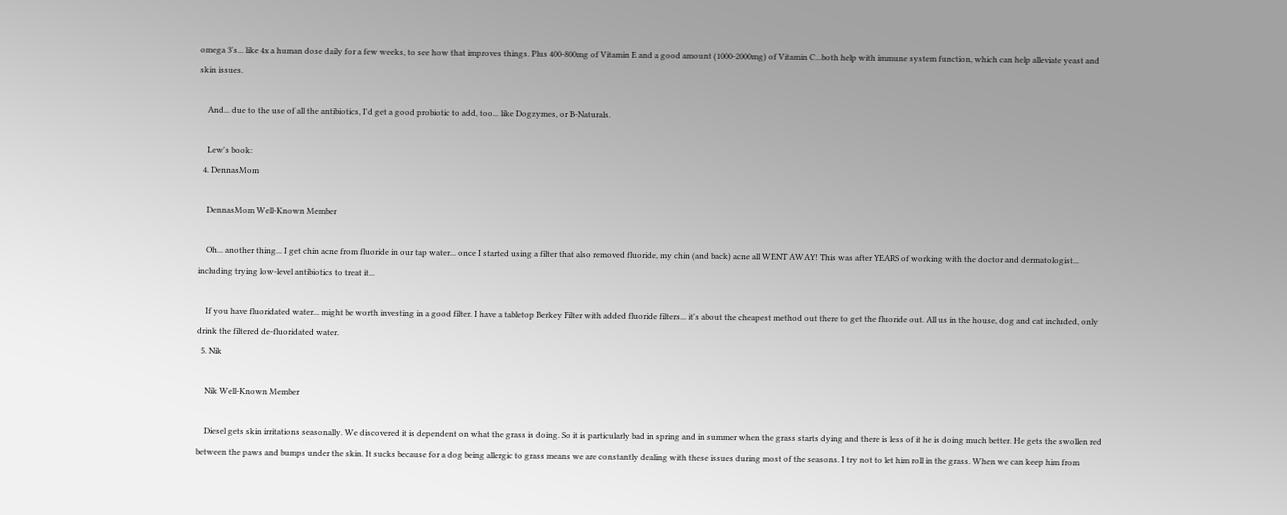omega 3's... like 4x a human dose daily for a few weeks, to see how that improves things. Plus 400-800mg of Vitamin E and a good amount (1000-2000mg) of Vitamin C...both help with immune system function, which can help alleviate yeast and skin issues.

    And... due to the use of all the antibiotics, I'd get a good probiotic to add, too... like Dogzymes, or B-Naturals.

    Lew's book:
  4. DennasMom

    DennasMom Well-Known Member

    Oh... another thing... I get chin acne from fluoride in our tap water... once I started using a filter that also removed fluoride, my chin (and back) acne all WENT AWAY! This was after YEARS of working with the doctor and dermatologist... including trying low-level antibiotics to treat it...

    If you have fluoridated water... might be worth investing in a good filter. I have a tabletop Berkey Filter with added fluoride filters... it's about the cheapest method out there to get the fluoride out. All us in the house, dog and cat included, only drink the filtered de-fluoridated water.
  5. Nik

    Nik Well-Known Member

    Diesel gets skin irritations seasonally. We discovered it is dependent on what the grass is doing. So it is particularly bad in spring and in summer when the grass starts dying and there is less of it he is doing much better. He gets the swollen red between the paws and bumps under the skin. It sucks because for a dog being allergic to grass means we are constantly dealing with these issues during most of the seasons. I try not to let him roll in the grass. When we can keep him from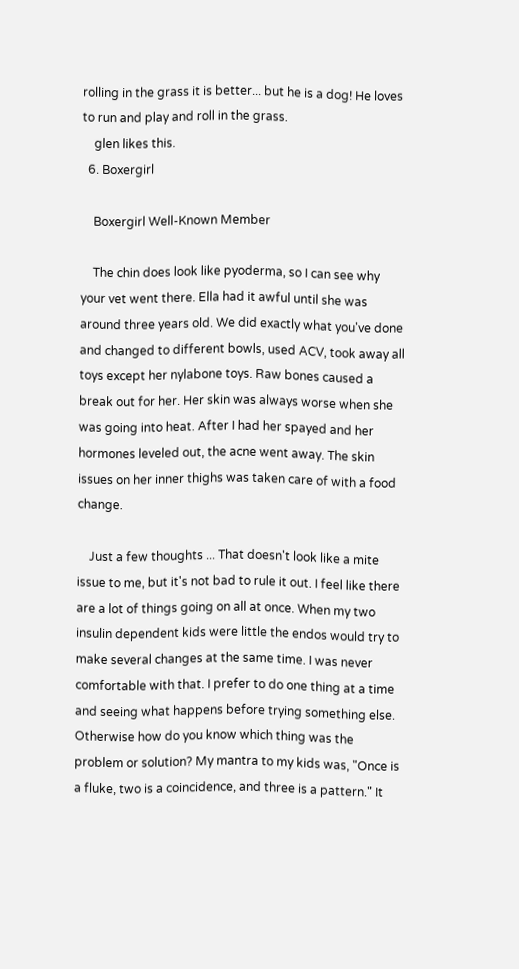rolling in the grass it is better... but he is a dog! He loves to run and play and roll in the grass.
    glen likes this.
  6. Boxergirl

    Boxergirl Well-Known Member

    The chin does look like pyoderma, so I can see why your vet went there. Ella had it awful until she was around three years old. We did exactly what you've done and changed to different bowls, used ACV, took away all toys except her nylabone toys. Raw bones caused a break out for her. Her skin was always worse when she was going into heat. After I had her spayed and her hormones leveled out, the acne went away. The skin issues on her inner thighs was taken care of with a food change.

    Just a few thoughts ... That doesn't look like a mite issue to me, but it's not bad to rule it out. I feel like there are a lot of things going on all at once. When my two insulin dependent kids were little the endos would try to make several changes at the same time. I was never comfortable with that. I prefer to do one thing at a time and seeing what happens before trying something else. Otherwise how do you know which thing was the problem or solution? My mantra to my kids was, "Once is a fluke, two is a coincidence, and three is a pattern." It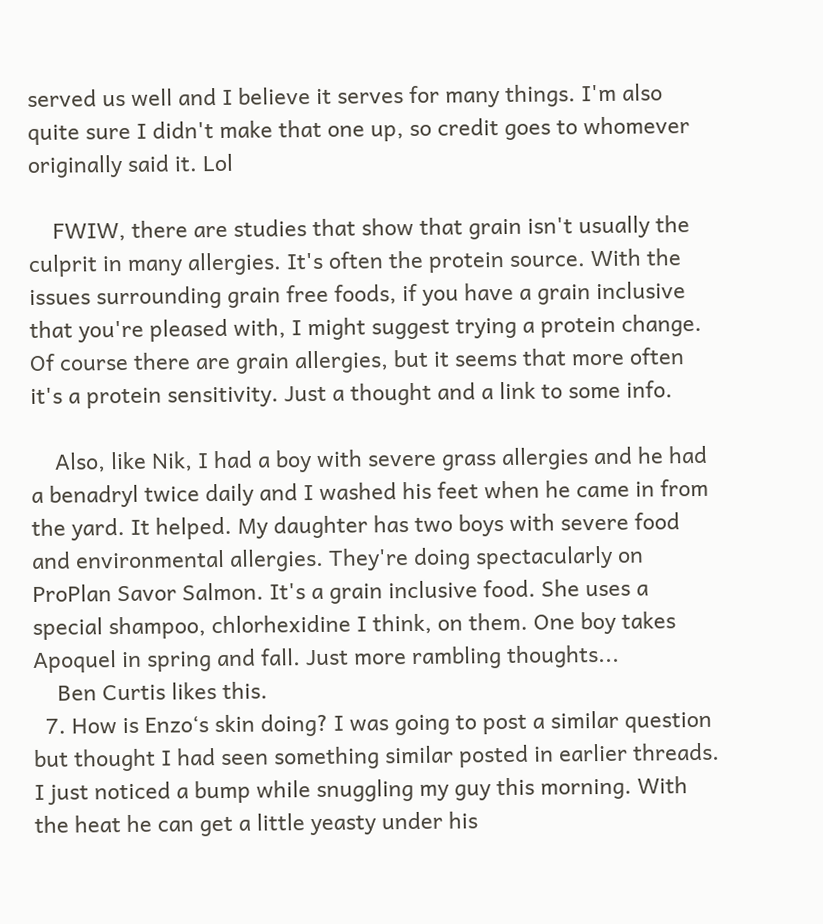served us well and I believe it serves for many things. I'm also quite sure I didn't make that one up, so credit goes to whomever originally said it. Lol

    FWIW, there are studies that show that grain isn't usually the culprit in many allergies. It's often the protein source. With the issues surrounding grain free foods, if you have a grain inclusive that you're pleased with, I might suggest trying a protein change. Of course there are grain allergies, but it seems that more often it's a protein sensitivity. Just a thought and a link to some info.

    Also, like Nik, I had a boy with severe grass allergies and he had a benadryl twice daily and I washed his feet when he came in from the yard. It helped. My daughter has two boys with severe food and environmental allergies. They're doing spectacularly on ProPlan Savor Salmon. It's a grain inclusive food. She uses a special shampoo, chlorhexidine I think, on them. One boy takes Apoquel in spring and fall. Just more rambling thoughts...
    Ben Curtis likes this.
  7. How is Enzo‘s skin doing? I was going to post a similar question but thought I had seen something similar posted in earlier threads. I just noticed a bump while snuggling my guy this morning. With the heat he can get a little yeasty under his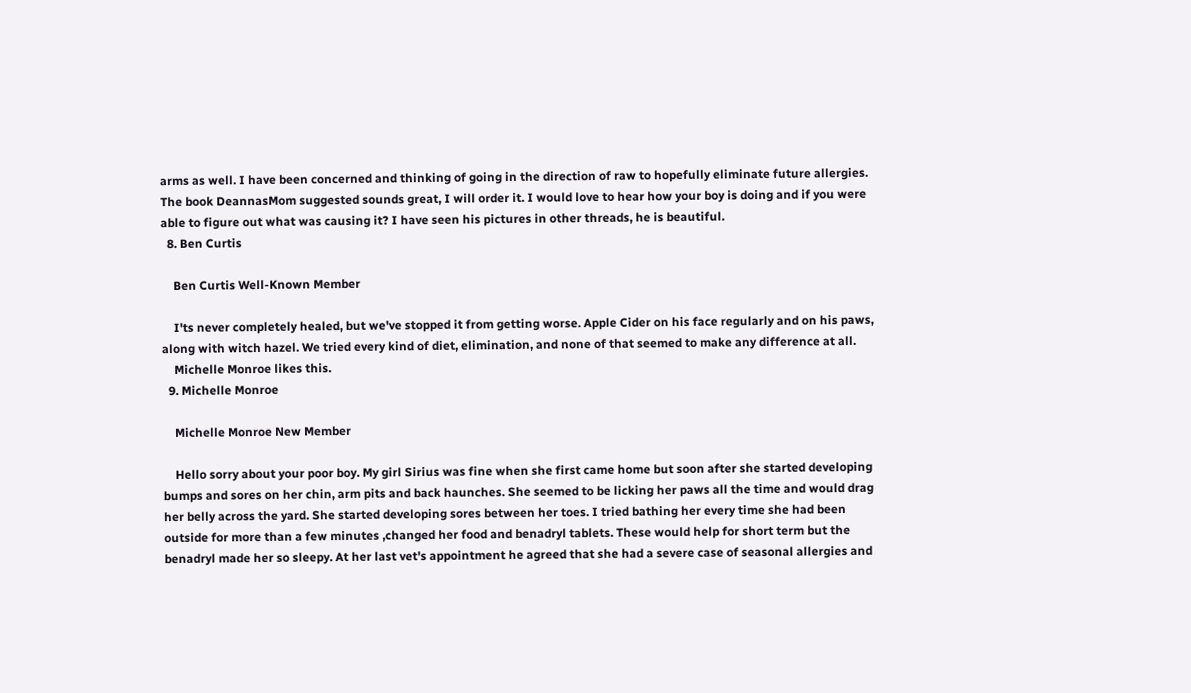arms as well. I have been concerned and thinking of going in the direction of raw to hopefully eliminate future allergies. The book DeannasMom suggested sounds great, I will order it. I would love to hear how your boy is doing and if you were able to figure out what was causing it? I have seen his pictures in other threads, he is beautiful.
  8. Ben Curtis

    Ben Curtis Well-Known Member

    I'ts never completely healed, but we've stopped it from getting worse. Apple Cider on his face regularly and on his paws, along with witch hazel. We tried every kind of diet, elimination, and none of that seemed to make any difference at all.
    Michelle Monroe likes this.
  9. Michelle Monroe

    Michelle Monroe New Member

    Hello sorry about your poor boy. My girl Sirius was fine when she first came home but soon after she started developing bumps and sores on her chin, arm pits and back haunches. She seemed to be licking her paws all the time and would drag her belly across the yard. She started developing sores between her toes. I tried bathing her every time she had been outside for more than a few minutes ,changed her food and benadryl tablets. These would help for short term but the benadryl made her so sleepy. At her last vet's appointment he agreed that she had a severe case of seasonal allergies and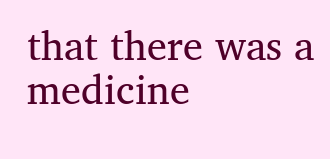that there was a medicine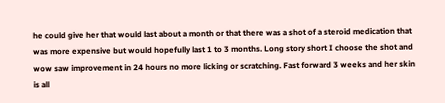he could give her that would last about a month or that there was a shot of a steroid medication that was more expensive but would hopefully last 1 to 3 months. Long story short I choose the shot and wow saw improvement in 24 hours no more licking or scratching. Fast forward 3 weeks and her skin is all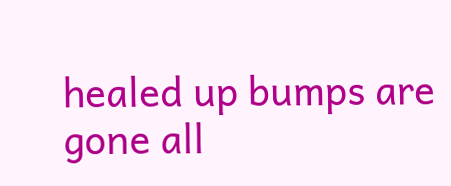healed up bumps are gone all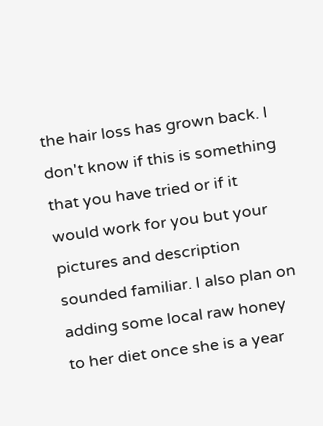the hair loss has grown back. I don't know if this is something that you have tried or if it would work for you but your pictures and description sounded familiar. I also plan on adding some local raw honey to her diet once she is a year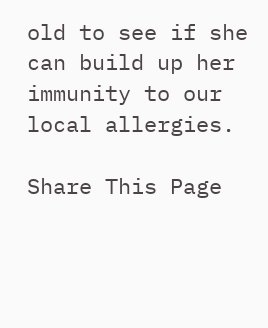old to see if she can build up her immunity to our local allergies.

Share This Page